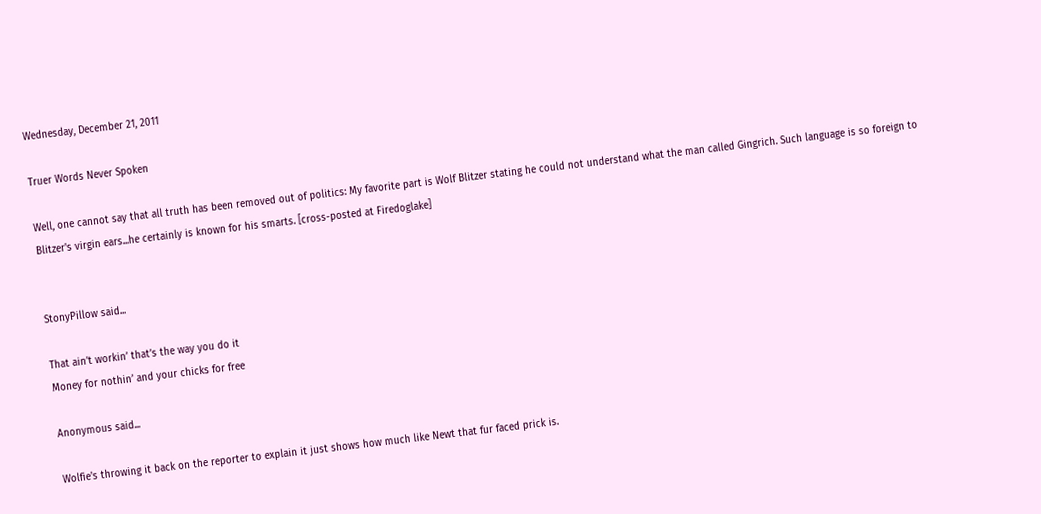Wednesday, December 21, 2011

Truer Words Never Spoken

Well, one cannot say that all truth has been removed out of politics: My favorite part is Wolf Blitzer stating he could not understand what the man called Gingrich. Such language is so foreign to Blitzer's virgin ears...he certainly is known for his smarts. [cross-posted at Firedoglake]


StonyPillow said...

That ain’t workin’ that’s the way you do it
Money for nothin’ and your chicks for free

Anonymous said...

Wolfie's throwing it back on the reporter to explain it just shows how much like Newt that fur faced prick is.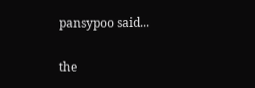pansypoo said...

the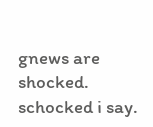gnews are shocked. schocked i say.